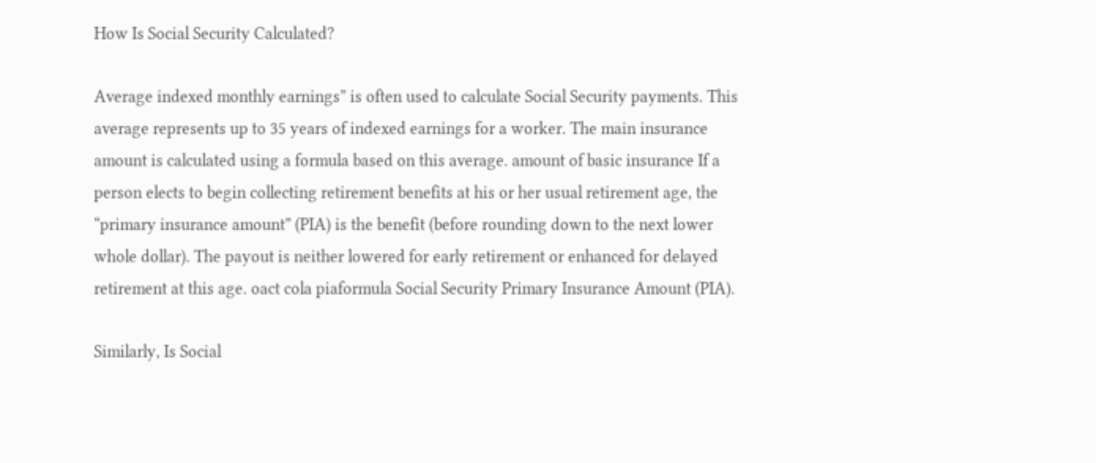How Is Social Security Calculated?

Average indexed monthly earnings” is often used to calculate Social Security payments. This average represents up to 35 years of indexed earnings for a worker. The main insurance amount is calculated using a formula based on this average. amount of basic insurance If a person elects to begin collecting retirement benefits at his or her usual retirement age, the “primary insurance amount” (PIA) is the benefit (before rounding down to the next lower whole dollar). The payout is neither lowered for early retirement or enhanced for delayed retirement at this age. oact cola piaformula Social Security Primary Insurance Amount (PIA).

Similarly, Is Social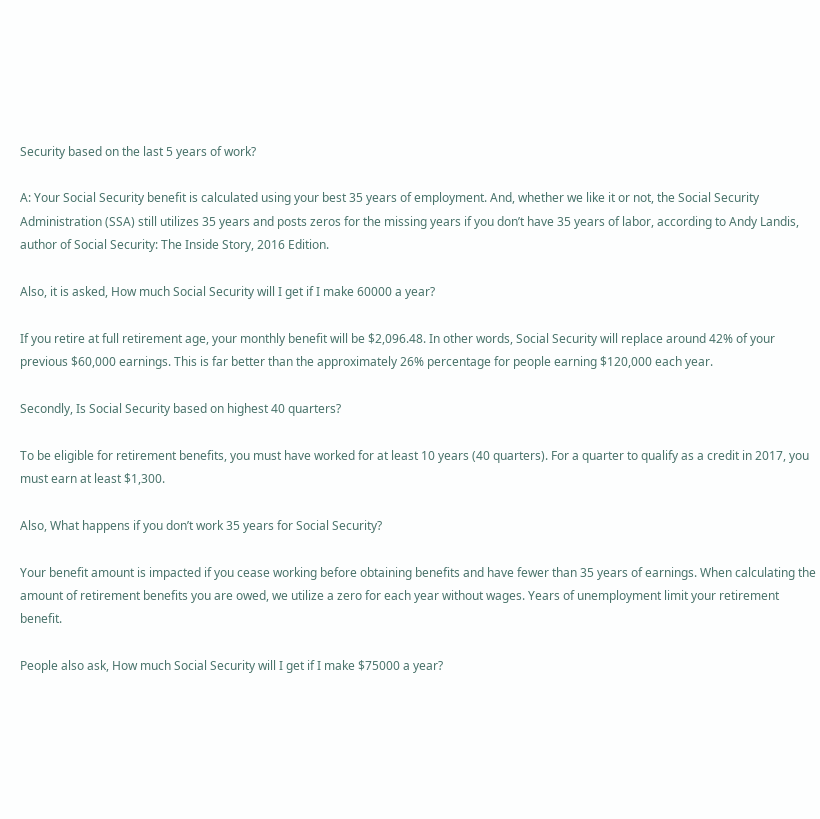Security based on the last 5 years of work?

A: Your Social Security benefit is calculated using your best 35 years of employment. And, whether we like it or not, the Social Security Administration (SSA) still utilizes 35 years and posts zeros for the missing years if you don’t have 35 years of labor, according to Andy Landis, author of Social Security: The Inside Story, 2016 Edition.

Also, it is asked, How much Social Security will I get if I make 60000 a year?

If you retire at full retirement age, your monthly benefit will be $2,096.48. In other words, Social Security will replace around 42% of your previous $60,000 earnings. This is far better than the approximately 26% percentage for people earning $120,000 each year.

Secondly, Is Social Security based on highest 40 quarters?

To be eligible for retirement benefits, you must have worked for at least 10 years (40 quarters). For a quarter to qualify as a credit in 2017, you must earn at least $1,300.

Also, What happens if you don’t work 35 years for Social Security?

Your benefit amount is impacted if you cease working before obtaining benefits and have fewer than 35 years of earnings. When calculating the amount of retirement benefits you are owed, we utilize a zero for each year without wages. Years of unemployment limit your retirement benefit.

People also ask, How much Social Security will I get if I make $75000 a year?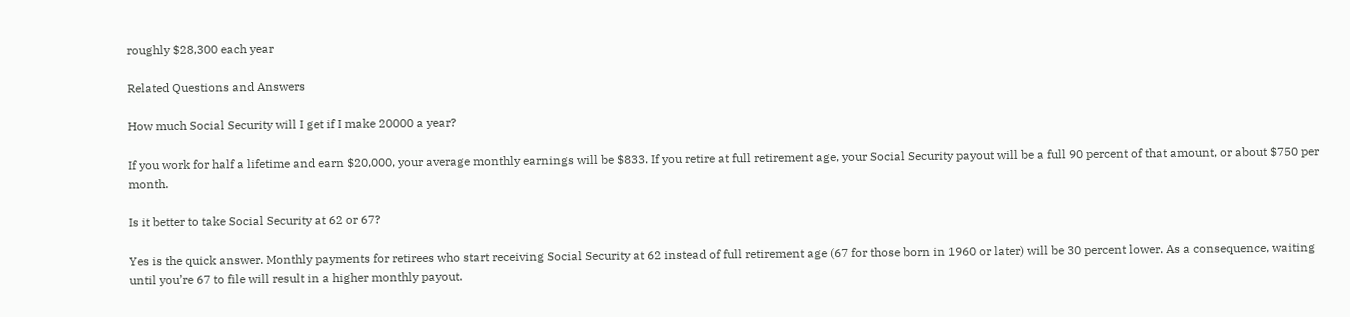roughly $28,300 each year

Related Questions and Answers

How much Social Security will I get if I make 20000 a year?

If you work for half a lifetime and earn $20,000, your average monthly earnings will be $833. If you retire at full retirement age, your Social Security payout will be a full 90 percent of that amount, or about $750 per month.

Is it better to take Social Security at 62 or 67?

Yes is the quick answer. Monthly payments for retirees who start receiving Social Security at 62 instead of full retirement age (67 for those born in 1960 or later) will be 30 percent lower. As a consequence, waiting until you’re 67 to file will result in a higher monthly payout.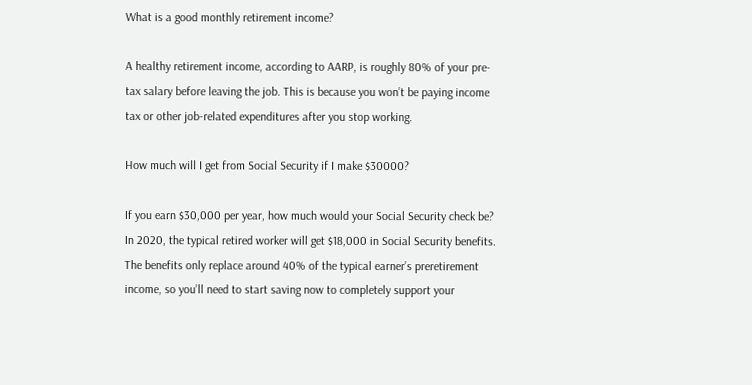What is a good monthly retirement income?

A healthy retirement income, according to AARP, is roughly 80% of your pre-tax salary before leaving the job. This is because you won’t be paying income tax or other job-related expenditures after you stop working.

How much will I get from Social Security if I make $30000?

If you earn $30,000 per year, how much would your Social Security check be? In 2020, the typical retired worker will get $18,000 in Social Security benefits. The benefits only replace around 40% of the typical earner’s preretirement income, so you’ll need to start saving now to completely support your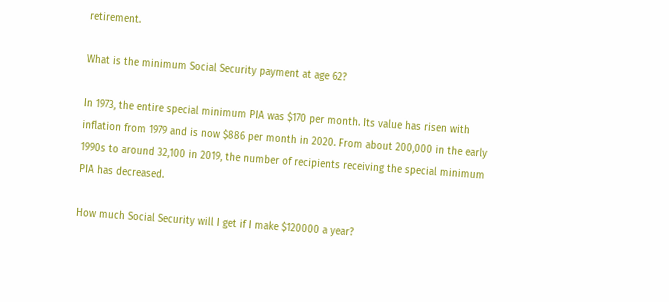retirement.

What is the minimum Social Security payment at age 62?

In 1973, the entire special minimum PIA was $170 per month. Its value has risen with inflation from 1979 and is now $886 per month in 2020. From about 200,000 in the early 1990s to around 32,100 in 2019, the number of recipients receiving the special minimum PIA has decreased.

How much Social Security will I get if I make $120000 a year?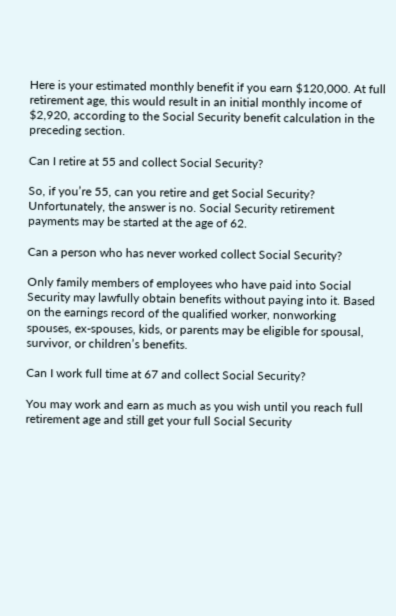Here is your estimated monthly benefit if you earn $120,000. At full retirement age, this would result in an initial monthly income of $2,920, according to the Social Security benefit calculation in the preceding section.

Can I retire at 55 and collect Social Security?

So, if you’re 55, can you retire and get Social Security? Unfortunately, the answer is no. Social Security retirement payments may be started at the age of 62.

Can a person who has never worked collect Social Security?

Only family members of employees who have paid into Social Security may lawfully obtain benefits without paying into it. Based on the earnings record of the qualified worker, nonworking spouses, ex-spouses, kids, or parents may be eligible for spousal, survivor, or children’s benefits.

Can I work full time at 67 and collect Social Security?

You may work and earn as much as you wish until you reach full retirement age and still get your full Social Security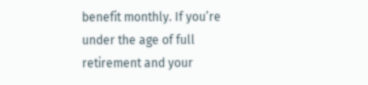benefit monthly. If you’re under the age of full retirement and your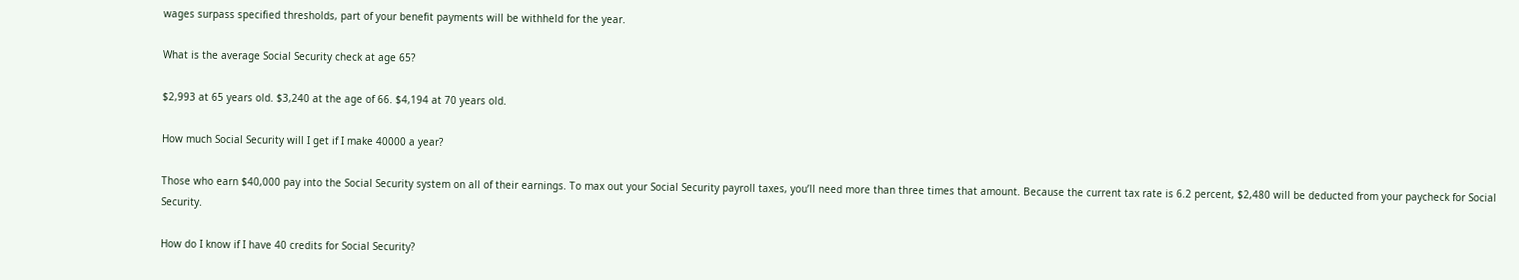wages surpass specified thresholds, part of your benefit payments will be withheld for the year.

What is the average Social Security check at age 65?

$2,993 at 65 years old. $3,240 at the age of 66. $4,194 at 70 years old.

How much Social Security will I get if I make 40000 a year?

Those who earn $40,000 pay into the Social Security system on all of their earnings. To max out your Social Security payroll taxes, you’ll need more than three times that amount. Because the current tax rate is 6.2 percent, $2,480 will be deducted from your paycheck for Social Security.

How do I know if I have 40 credits for Social Security?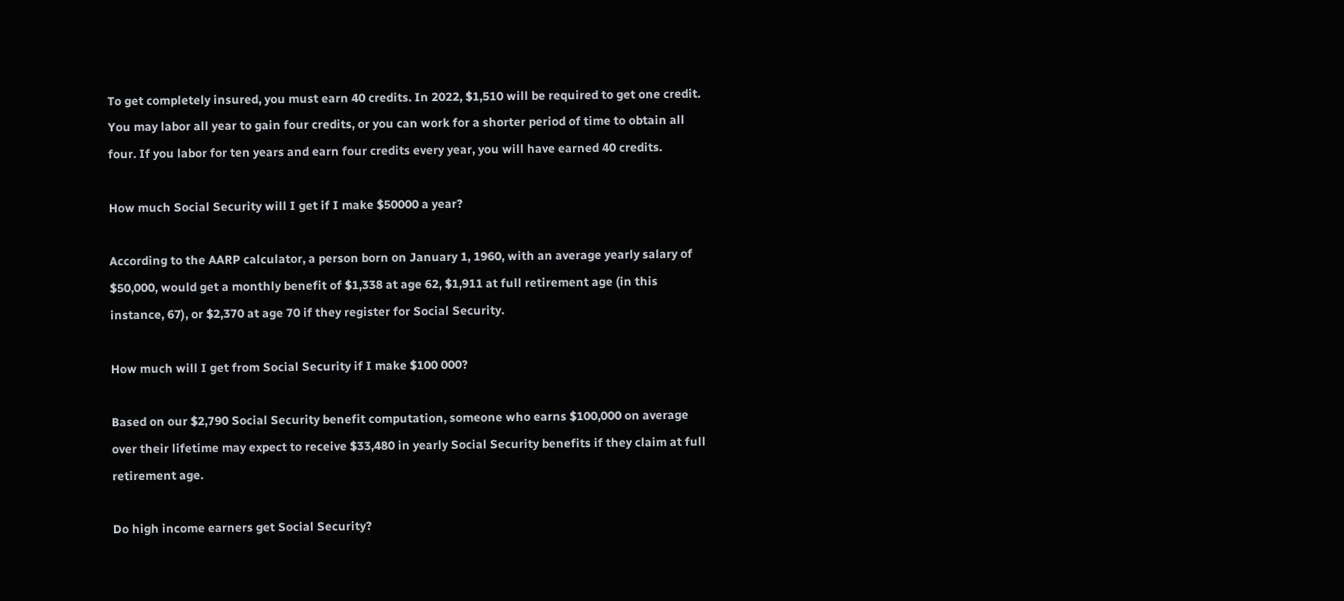To get completely insured, you must earn 40 credits. In 2022, $1,510 will be required to get one credit. You may labor all year to gain four credits, or you can work for a shorter period of time to obtain all four. If you labor for ten years and earn four credits every year, you will have earned 40 credits.

How much Social Security will I get if I make $50000 a year?

According to the AARP calculator, a person born on January 1, 1960, with an average yearly salary of $50,000, would get a monthly benefit of $1,338 at age 62, $1,911 at full retirement age (in this instance, 67), or $2,370 at age 70 if they register for Social Security.

How much will I get from Social Security if I make $100 000?

Based on our $2,790 Social Security benefit computation, someone who earns $100,000 on average over their lifetime may expect to receive $33,480 in yearly Social Security benefits if they claim at full retirement age.

Do high income earners get Social Security?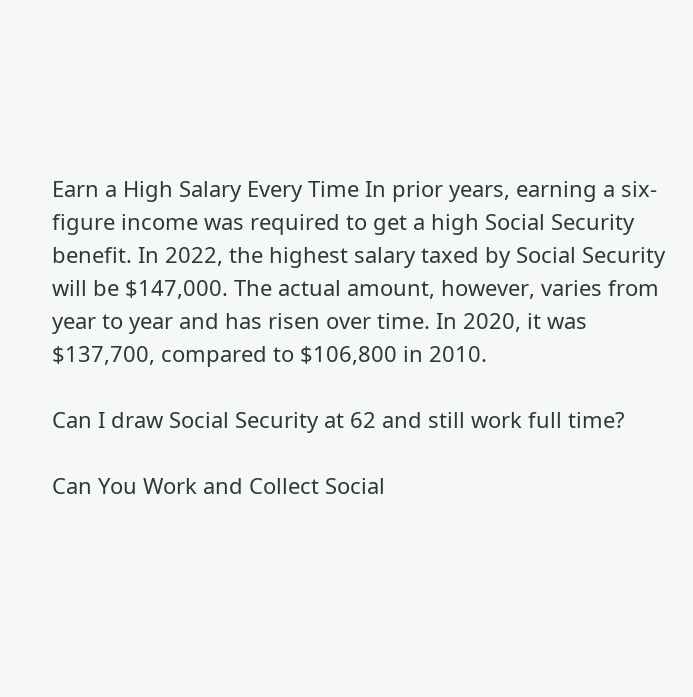Earn a High Salary Every Time In prior years, earning a six-figure income was required to get a high Social Security benefit. In 2022, the highest salary taxed by Social Security will be $147,000. The actual amount, however, varies from year to year and has risen over time. In 2020, it was $137,700, compared to $106,800 in 2010.

Can I draw Social Security at 62 and still work full time?

Can You Work and Collect Social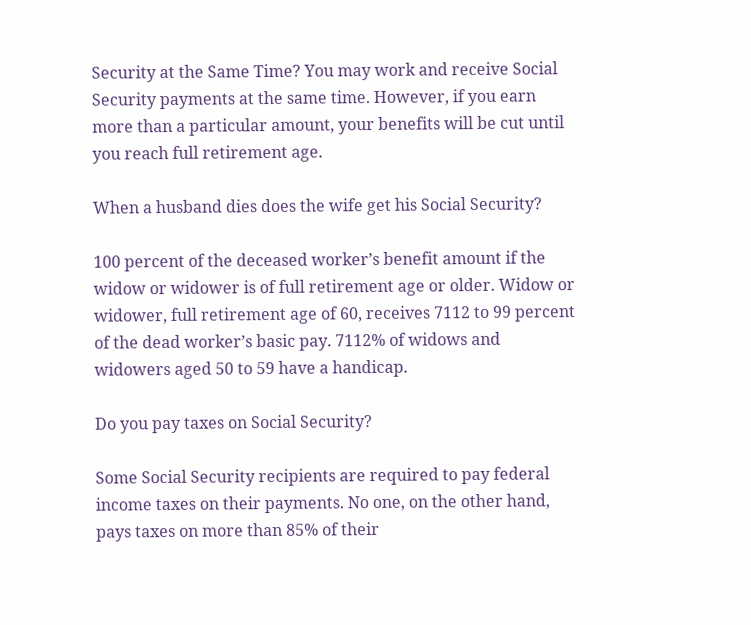Security at the Same Time? You may work and receive Social Security payments at the same time. However, if you earn more than a particular amount, your benefits will be cut until you reach full retirement age.

When a husband dies does the wife get his Social Security?

100 percent of the deceased worker’s benefit amount if the widow or widower is of full retirement age or older. Widow or widower, full retirement age of 60, receives 7112 to 99 percent of the dead worker’s basic pay. 7112% of widows and widowers aged 50 to 59 have a handicap.

Do you pay taxes on Social Security?

Some Social Security recipients are required to pay federal income taxes on their payments. No one, on the other hand, pays taxes on more than 85% of their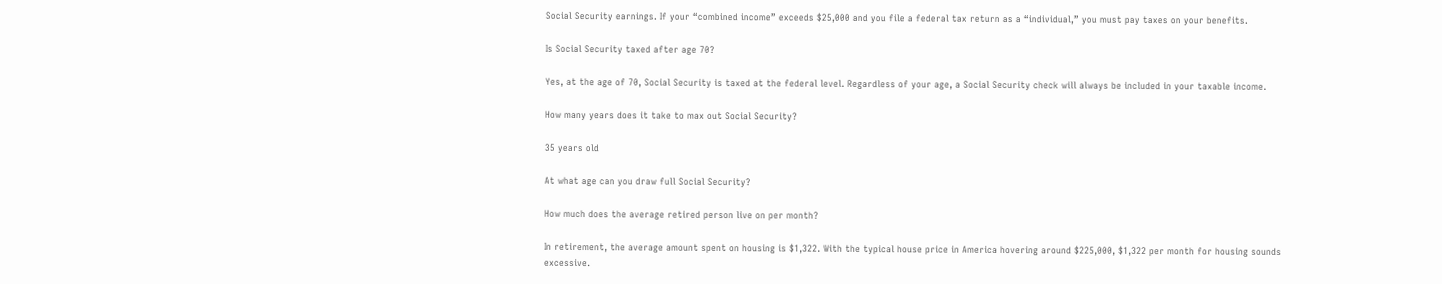Social Security earnings. If your “combined income” exceeds $25,000 and you file a federal tax return as a “individual,” you must pay taxes on your benefits.

Is Social Security taxed after age 70?

Yes, at the age of 70, Social Security is taxed at the federal level. Regardless of your age, a Social Security check will always be included in your taxable income.

How many years does it take to max out Social Security?

35 years old

At what age can you draw full Social Security?

How much does the average retired person live on per month?

In retirement, the average amount spent on housing is $1,322. With the typical house price in America hovering around $225,000, $1,322 per month for housing sounds excessive.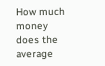How much money does the average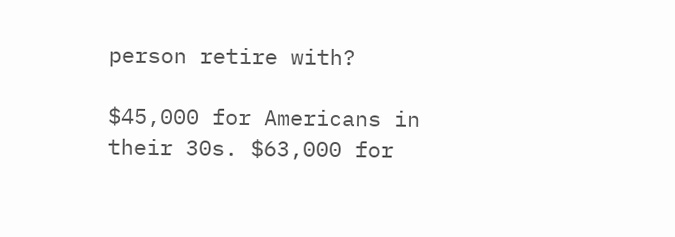person retire with?

$45,000 for Americans in their 30s. $63,000 for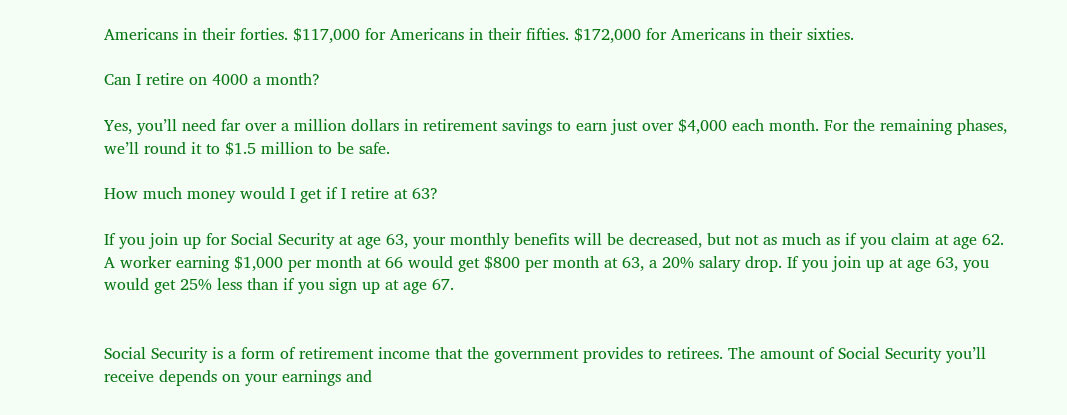Americans in their forties. $117,000 for Americans in their fifties. $172,000 for Americans in their sixties.

Can I retire on 4000 a month?

Yes, you’ll need far over a million dollars in retirement savings to earn just over $4,000 each month. For the remaining phases, we’ll round it to $1.5 million to be safe.

How much money would I get if I retire at 63?

If you join up for Social Security at age 63, your monthly benefits will be decreased, but not as much as if you claim at age 62. A worker earning $1,000 per month at 66 would get $800 per month at 63, a 20% salary drop. If you join up at age 63, you would get 25% less than if you sign up at age 67.


Social Security is a form of retirement income that the government provides to retirees. The amount of Social Security you’ll receive depends on your earnings and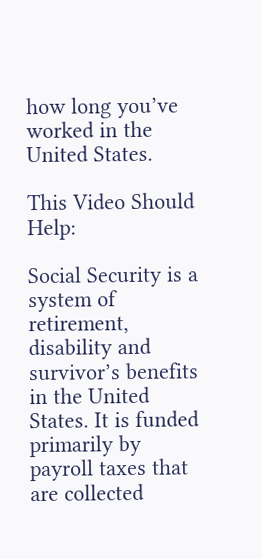how long you’ve worked in the United States.

This Video Should Help:

Social Security is a system of retirement, disability and survivor’s benefits in the United States. It is funded primarily by payroll taxes that are collected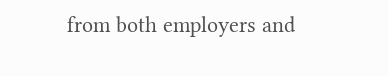from both employers and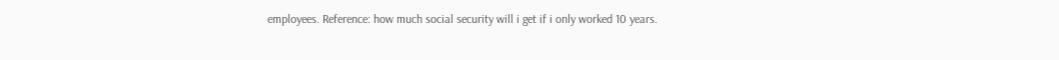employees. Reference: how much social security will i get if i only worked 10 years.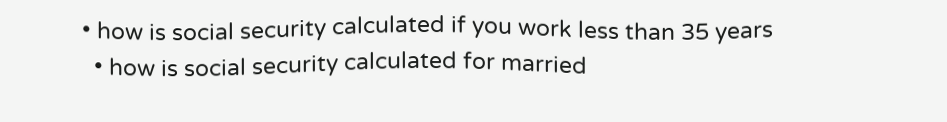• how is social security calculated if you work less than 35 years
  • how is social security calculated for married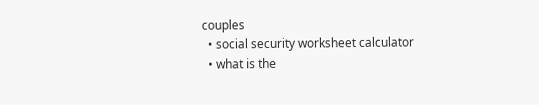couples
  • social security worksheet calculator
  • what is the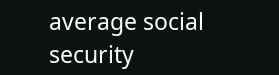average social security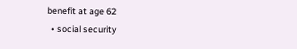benefit at age 62
  • social security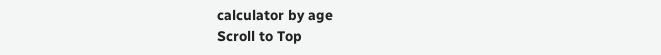calculator by age
Scroll to Top